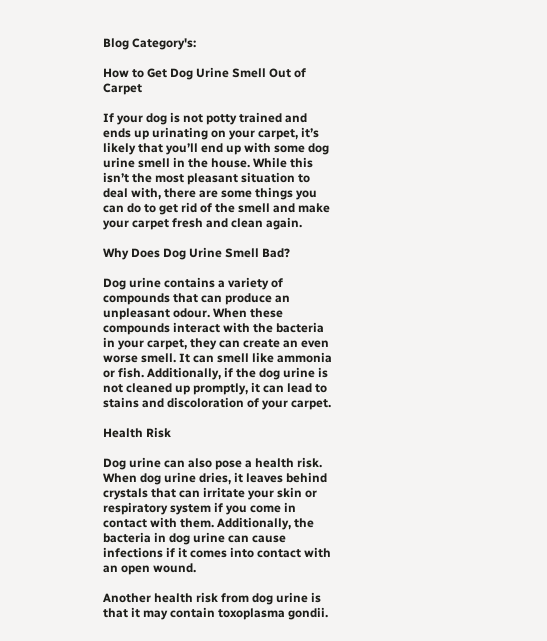Blog Category's:

How to Get Dog Urine Smell Out of Carpet

If your dog is not potty trained and ends up urinating on your carpet, it’s likely that you’ll end up with some dog urine smell in the house. While this isn’t the most pleasant situation to deal with, there are some things you can do to get rid of the smell and make your carpet fresh and clean again.

Why Does Dog Urine Smell Bad?

Dog urine contains a variety of compounds that can produce an unpleasant odour. When these compounds interact with the bacteria in your carpet, they can create an even worse smell. It can smell like ammonia or fish. Additionally, if the dog urine is not cleaned up promptly, it can lead to stains and discoloration of your carpet.

Health Risk

Dog urine can also pose a health risk. When dog urine dries, it leaves behind crystals that can irritate your skin or respiratory system if you come in contact with them. Additionally, the bacteria in dog urine can cause infections if it comes into contact with an open wound.

Another health risk from dog urine is that it may contain toxoplasma gondii.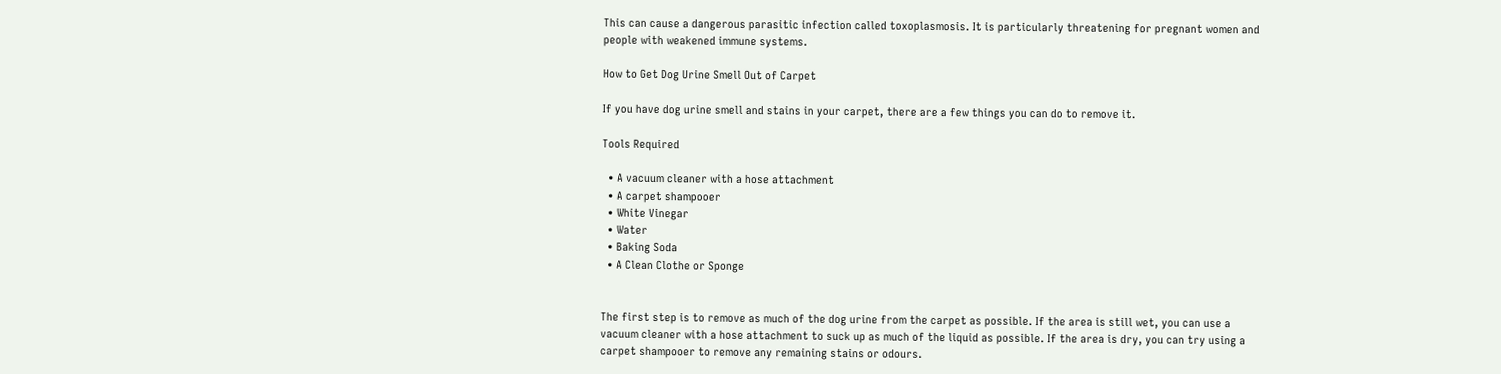This can cause a dangerous parasitic infection called toxoplasmosis. It is particularly threatening for pregnant women and people with weakened immune systems.

How to Get Dog Urine Smell Out of Carpet

If you have dog urine smell and stains in your carpet, there are a few things you can do to remove it.

Tools Required

  • A vacuum cleaner with a hose attachment
  • A carpet shampooer
  • White Vinegar
  • Water
  • Baking Soda
  • A Clean Clothe or Sponge


The first step is to remove as much of the dog urine from the carpet as possible. If the area is still wet, you can use a vacuum cleaner with a hose attachment to suck up as much of the liquid as possible. If the area is dry, you can try using a carpet shampooer to remove any remaining stains or odours.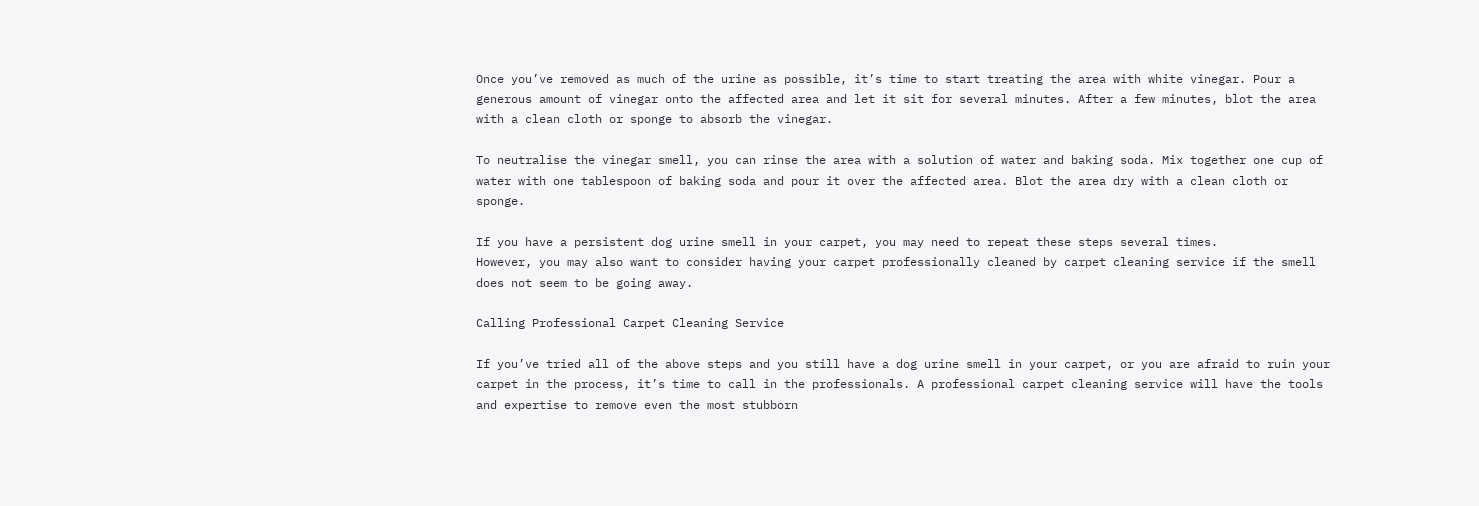Once you’ve removed as much of the urine as possible, it’s time to start treating the area with white vinegar. Pour a generous amount of vinegar onto the affected area and let it sit for several minutes. After a few minutes, blot the area with a clean cloth or sponge to absorb the vinegar.

To neutralise the vinegar smell, you can rinse the area with a solution of water and baking soda. Mix together one cup of water with one tablespoon of baking soda and pour it over the affected area. Blot the area dry with a clean cloth or sponge.

If you have a persistent dog urine smell in your carpet, you may need to repeat these steps several times.
However, you may also want to consider having your carpet professionally cleaned by carpet cleaning service if the smell does not seem to be going away.

Calling Professional Carpet Cleaning Service

If you’ve tried all of the above steps and you still have a dog urine smell in your carpet, or you are afraid to ruin your carpet in the process, it’s time to call in the professionals. A professional carpet cleaning service will have the tools and expertise to remove even the most stubborn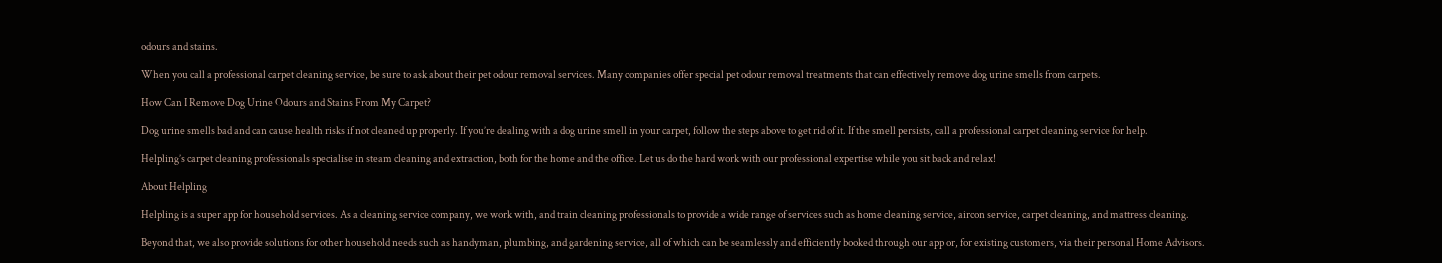odours and stains.

When you call a professional carpet cleaning service, be sure to ask about their pet odour removal services. Many companies offer special pet odour removal treatments that can effectively remove dog urine smells from carpets.

How Can I Remove Dog Urine Odours and Stains From My Carpet?

Dog urine smells bad and can cause health risks if not cleaned up properly. If you’re dealing with a dog urine smell in your carpet, follow the steps above to get rid of it. If the smell persists, call a professional carpet cleaning service for help.

Helpling’s carpet cleaning professionals specialise in steam cleaning and extraction, both for the home and the office. Let us do the hard work with our professional expertise while you sit back and relax!

About Helpling

Helpling is a super app for household services. As a cleaning service company, we work with, and train cleaning professionals to provide a wide range of services such as home cleaning service, aircon service, carpet cleaning, and mattress cleaning.

Beyond that, we also provide solutions for other household needs such as handyman, plumbing, and gardening service, all of which can be seamlessly and efficiently booked through our app or, for existing customers, via their personal Home Advisors.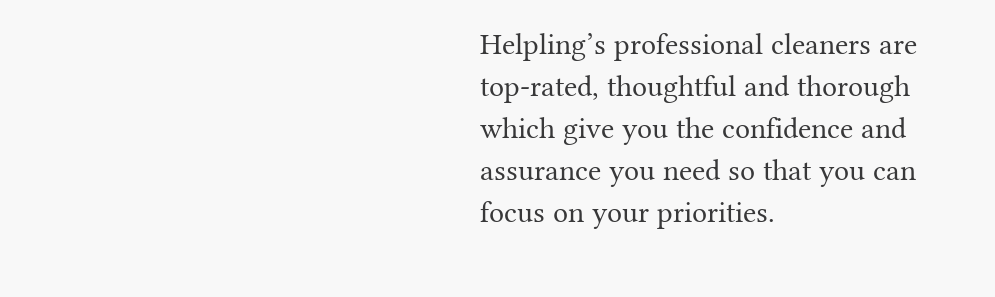Helpling’s professional cleaners are top-rated, thoughtful and thorough which give you the confidence and assurance you need so that you can focus on your priorities.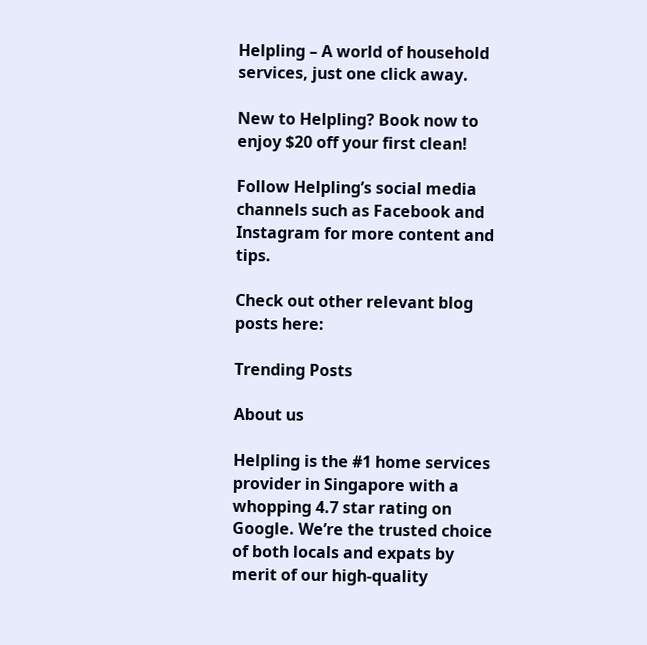Helpling – A world of household services, just one click away.

New to Helpling? Book now to enjoy $20 off your first clean!

Follow Helpling’s social media channels such as Facebook and Instagram for more content and tips.

Check out other relevant blog posts here:

Trending Posts

About us

Helpling is the #1 home services provider in Singapore with a whopping 4.7 star rating on Google. We’re the trusted choice of both locals and expats by merit of our high-quality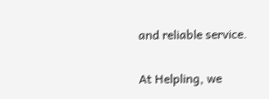and reliable service.

At Helpling, we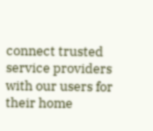connect trusted service providers with our users for their home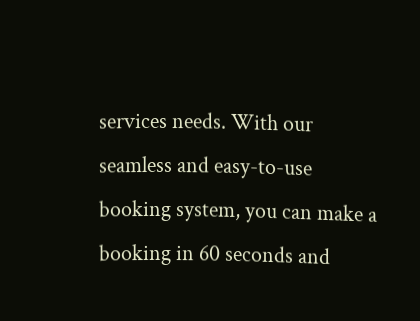services needs. With our seamless and easy-to-use booking system, you can make a booking in 60 seconds and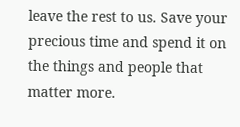leave the rest to us. Save your precious time and spend it on the things and people that matter more.